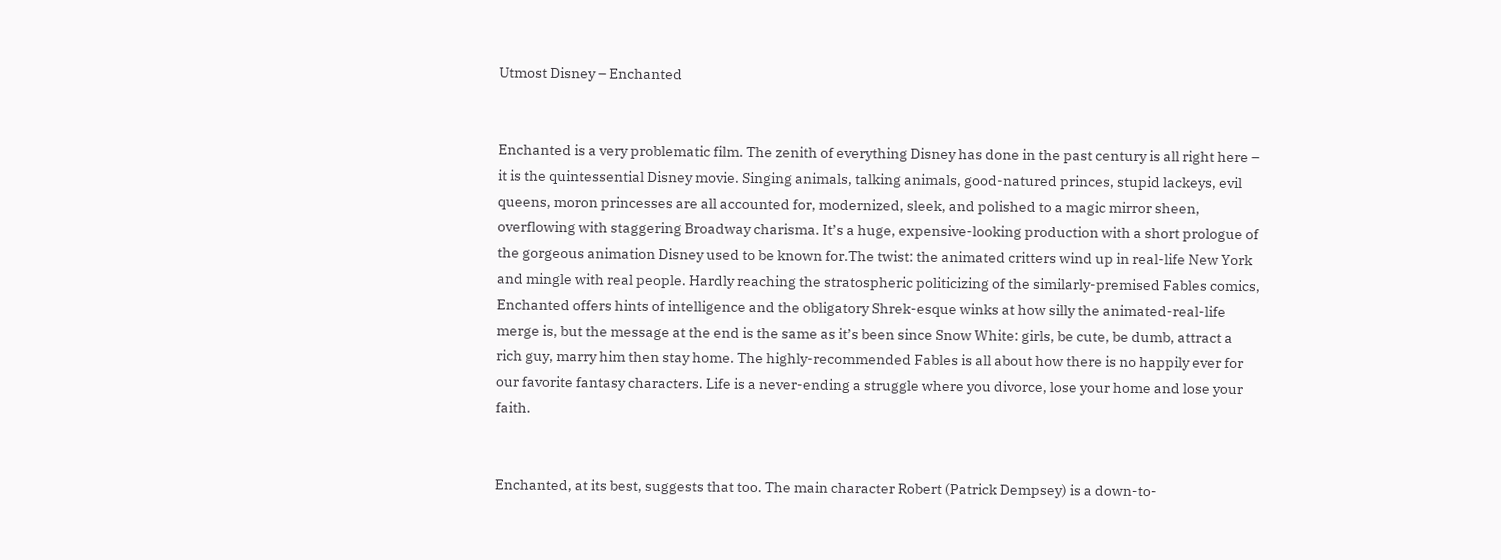Utmost Disney – Enchanted


Enchanted is a very problematic film. The zenith of everything Disney has done in the past century is all right here – it is the quintessential Disney movie. Singing animals, talking animals, good-natured princes, stupid lackeys, evil queens, moron princesses are all accounted for, modernized, sleek, and polished to a magic mirror sheen, overflowing with staggering Broadway charisma. It’s a huge, expensive-looking production with a short prologue of the gorgeous animation Disney used to be known for.The twist: the animated critters wind up in real-life New York and mingle with real people. Hardly reaching the stratospheric politicizing of the similarly-premised Fables comics, Enchanted offers hints of intelligence and the obligatory Shrek-esque winks at how silly the animated-real-life merge is, but the message at the end is the same as it’s been since Snow White: girls, be cute, be dumb, attract a rich guy, marry him then stay home. The highly-recommended Fables is all about how there is no happily ever for our favorite fantasy characters. Life is a never-ending a struggle where you divorce, lose your home and lose your faith.


Enchanted, at its best, suggests that too. The main character Robert (Patrick Dempsey) is a down-to-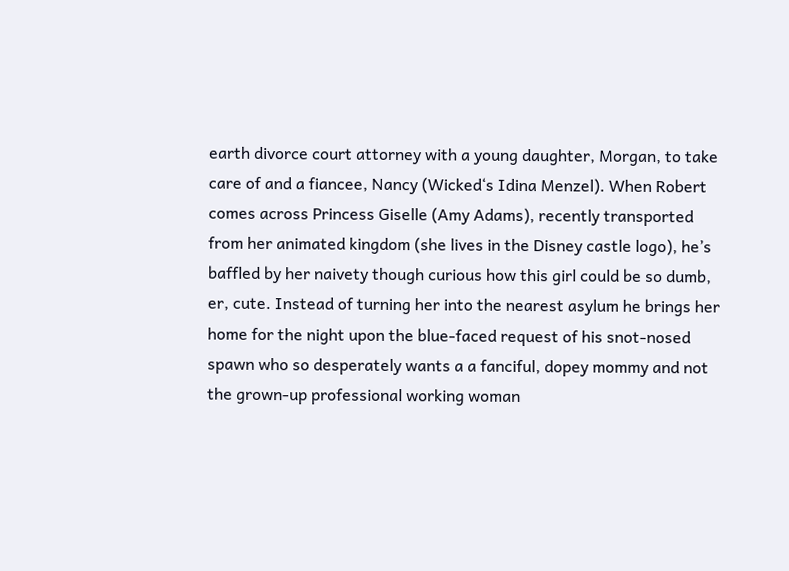earth divorce court attorney with a young daughter, Morgan, to take care of and a fiancee, Nancy (Wicked‘s Idina Menzel). When Robert comes across Princess Giselle (Amy Adams), recently transported from her animated kingdom (she lives in the Disney castle logo), he’s baffled by her naivety though curious how this girl could be so dumb, er, cute. Instead of turning her into the nearest asylum he brings her home for the night upon the blue-faced request of his snot-nosed spawn who so desperately wants a a fanciful, dopey mommy and not the grown-up professional working woman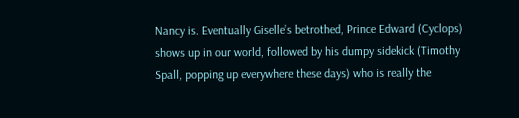Nancy is. Eventually Giselle’s betrothed, Prince Edward (Cyclops) shows up in our world, followed by his dumpy sidekick (Timothy Spall, popping up everywhere these days) who is really the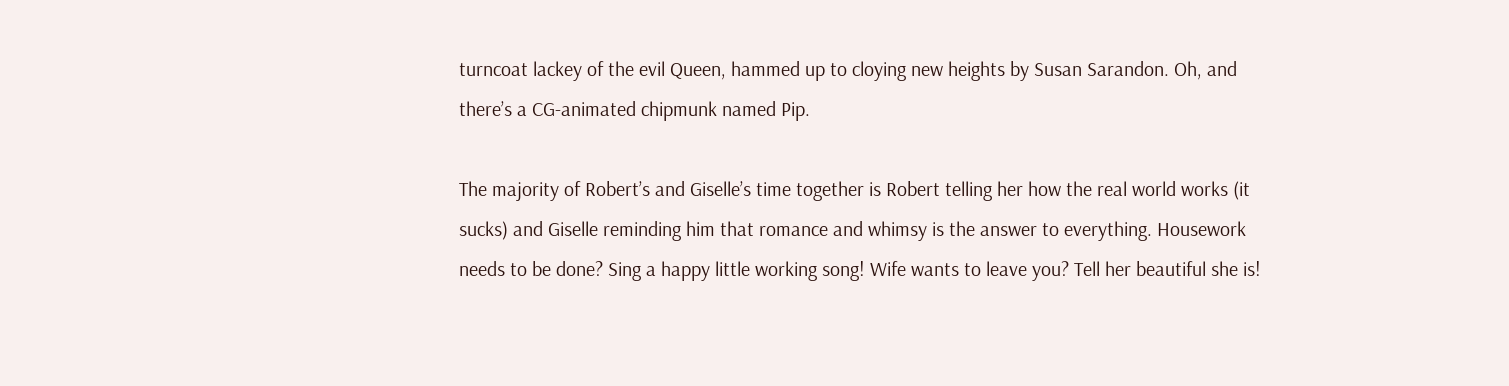turncoat lackey of the evil Queen, hammed up to cloying new heights by Susan Sarandon. Oh, and there’s a CG-animated chipmunk named Pip.

The majority of Robert’s and Giselle’s time together is Robert telling her how the real world works (it sucks) and Giselle reminding him that romance and whimsy is the answer to everything. Housework needs to be done? Sing a happy little working song! Wife wants to leave you? Tell her beautiful she is!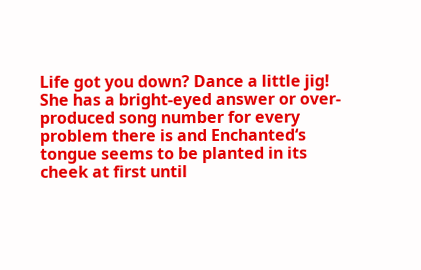Life got you down? Dance a little jig! She has a bright-eyed answer or over-produced song number for every problem there is and Enchanted‘s tongue seems to be planted in its cheek at first until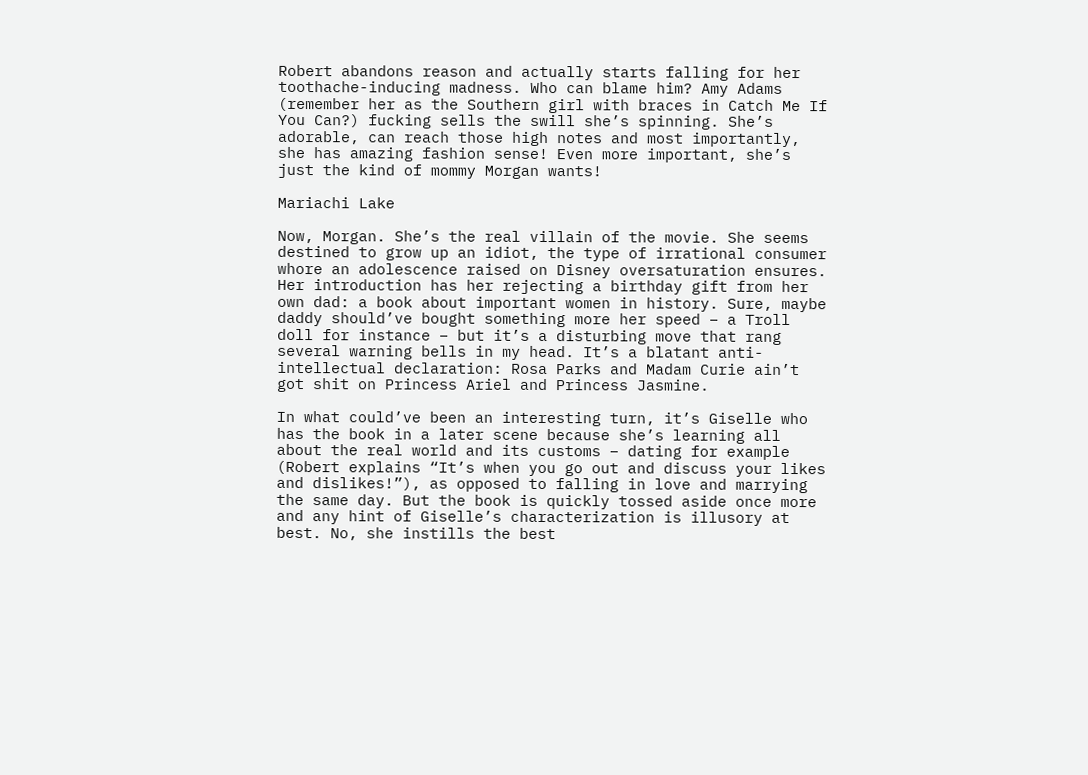Robert abandons reason and actually starts falling for her toothache-inducing madness. Who can blame him? Amy Adams (remember her as the Southern girl with braces in Catch Me If You Can?) fucking sells the swill she’s spinning. She’s adorable, can reach those high notes and most importantly, she has amazing fashion sense! Even more important, she’s just the kind of mommy Morgan wants!

Mariachi Lake

Now, Morgan. She’s the real villain of the movie. She seems destined to grow up an idiot, the type of irrational consumer whore an adolescence raised on Disney oversaturation ensures. Her introduction has her rejecting a birthday gift from her own dad: a book about important women in history. Sure, maybe daddy should’ve bought something more her speed – a Troll doll for instance – but it’s a disturbing move that rang several warning bells in my head. It’s a blatant anti-intellectual declaration: Rosa Parks and Madam Curie ain’t got shit on Princess Ariel and Princess Jasmine.

In what could’ve been an interesting turn, it’s Giselle who has the book in a later scene because she’s learning all about the real world and its customs – dating for example (Robert explains “It’s when you go out and discuss your likes and dislikes!”), as opposed to falling in love and marrying the same day. But the book is quickly tossed aside once more and any hint of Giselle’s characterization is illusory at best. No, she instills the best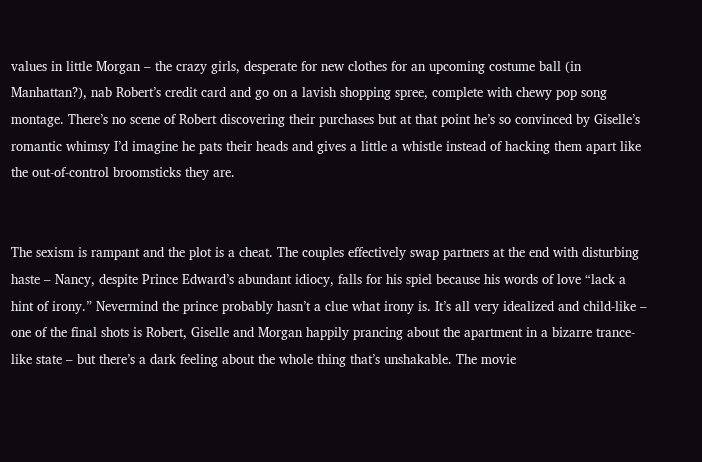values in little Morgan – the crazy girls, desperate for new clothes for an upcoming costume ball (in Manhattan?), nab Robert’s credit card and go on a lavish shopping spree, complete with chewy pop song montage. There’s no scene of Robert discovering their purchases but at that point he’s so convinced by Giselle’s romantic whimsy I’d imagine he pats their heads and gives a little a whistle instead of hacking them apart like the out-of-control broomsticks they are.


The sexism is rampant and the plot is a cheat. The couples effectively swap partners at the end with disturbing haste – Nancy, despite Prince Edward’s abundant idiocy, falls for his spiel because his words of love “lack a hint of irony.” Nevermind the prince probably hasn’t a clue what irony is. It’s all very idealized and child-like – one of the final shots is Robert, Giselle and Morgan happily prancing about the apartment in a bizarre trance-like state – but there’s a dark feeling about the whole thing that’s unshakable. The movie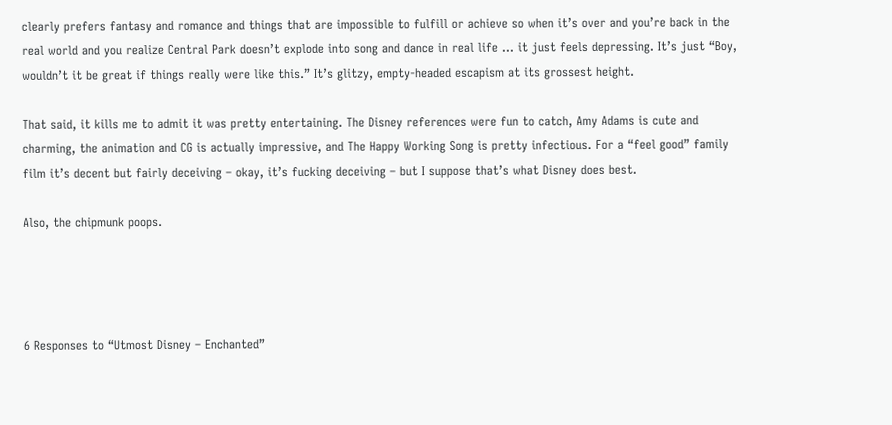clearly prefers fantasy and romance and things that are impossible to fulfill or achieve so when it’s over and you’re back in the real world and you realize Central Park doesn’t explode into song and dance in real life … it just feels depressing. It’s just “Boy, wouldn’t it be great if things really were like this.” It’s glitzy, empty-headed escapism at its grossest height.

That said, it kills me to admit it was pretty entertaining. The Disney references were fun to catch, Amy Adams is cute and charming, the animation and CG is actually impressive, and The Happy Working Song is pretty infectious. For a “feel good” family film it’s decent but fairly deceiving – okay, it’s fucking deceiving – but I suppose that’s what Disney does best.

Also, the chipmunk poops.




6 Responses to “Utmost Disney – Enchanted”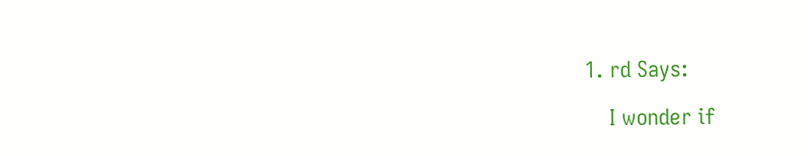1. rd Says:

    I wonder if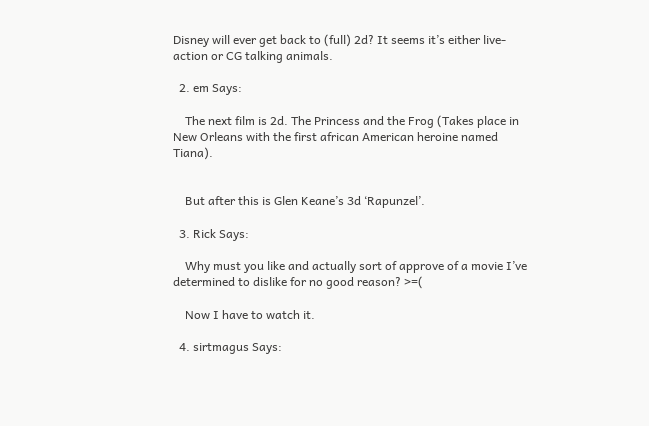Disney will ever get back to (full) 2d? It seems it’s either live-action or CG talking animals.

  2. em Says:

    The next film is 2d. The Princess and the Frog (Takes place in New Orleans with the first african American heroine named Tiana).


    But after this is Glen Keane’s 3d ‘Rapunzel’.

  3. Rick Says:

    Why must you like and actually sort of approve of a movie I’ve determined to dislike for no good reason? >=(

    Now I have to watch it.

  4. sirtmagus Says: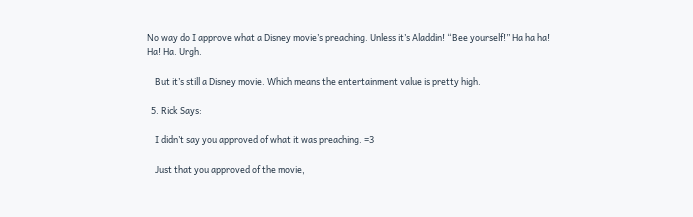No way do I approve what a Disney movie’s preaching. Unless it’s Aladdin! “Bee yourself!” Ha ha ha! Ha! Ha. Urgh.

    But it’s still a Disney movie. Which means the entertainment value is pretty high.

  5. Rick Says:

    I didn’t say you approved of what it was preaching. =3

    Just that you approved of the movie,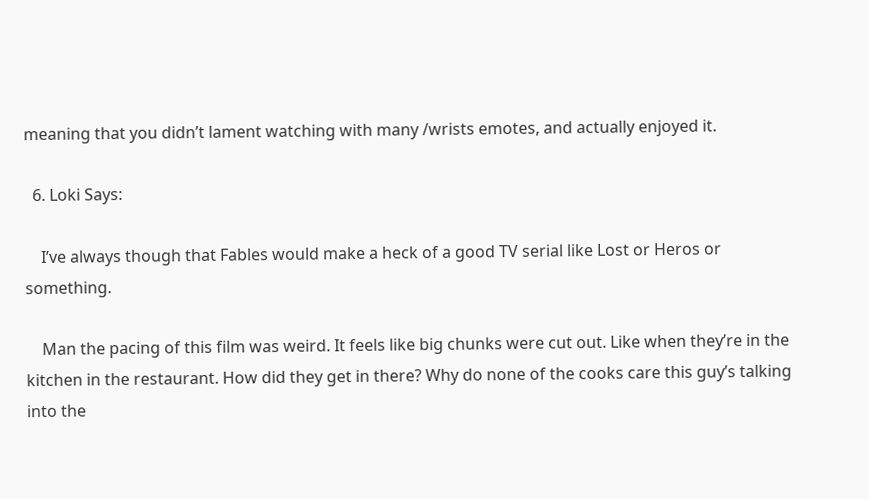meaning that you didn’t lament watching with many /wrists emotes, and actually enjoyed it.

  6. Loki Says:

    I’ve always though that Fables would make a heck of a good TV serial like Lost or Heros or something.

    Man the pacing of this film was weird. It feels like big chunks were cut out. Like when they’re in the kitchen in the restaurant. How did they get in there? Why do none of the cooks care this guy’s talking into the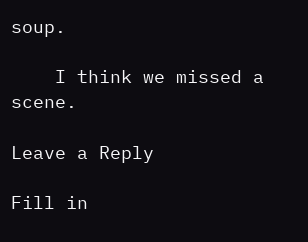soup.

    I think we missed a scene.

Leave a Reply

Fill in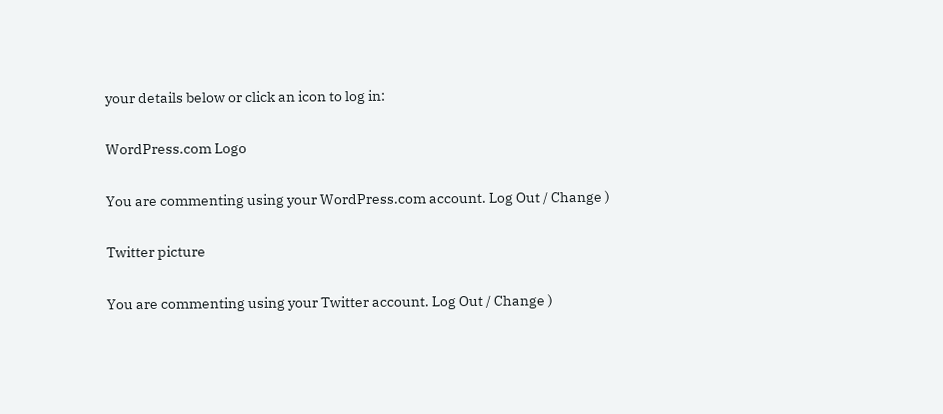your details below or click an icon to log in:

WordPress.com Logo

You are commenting using your WordPress.com account. Log Out / Change )

Twitter picture

You are commenting using your Twitter account. Log Out / Change )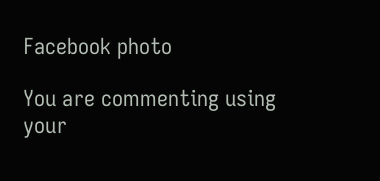Facebook photo

You are commenting using your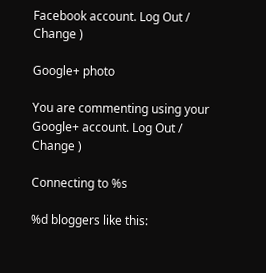Facebook account. Log Out / Change )

Google+ photo

You are commenting using your Google+ account. Log Out / Change )

Connecting to %s

%d bloggers like this: